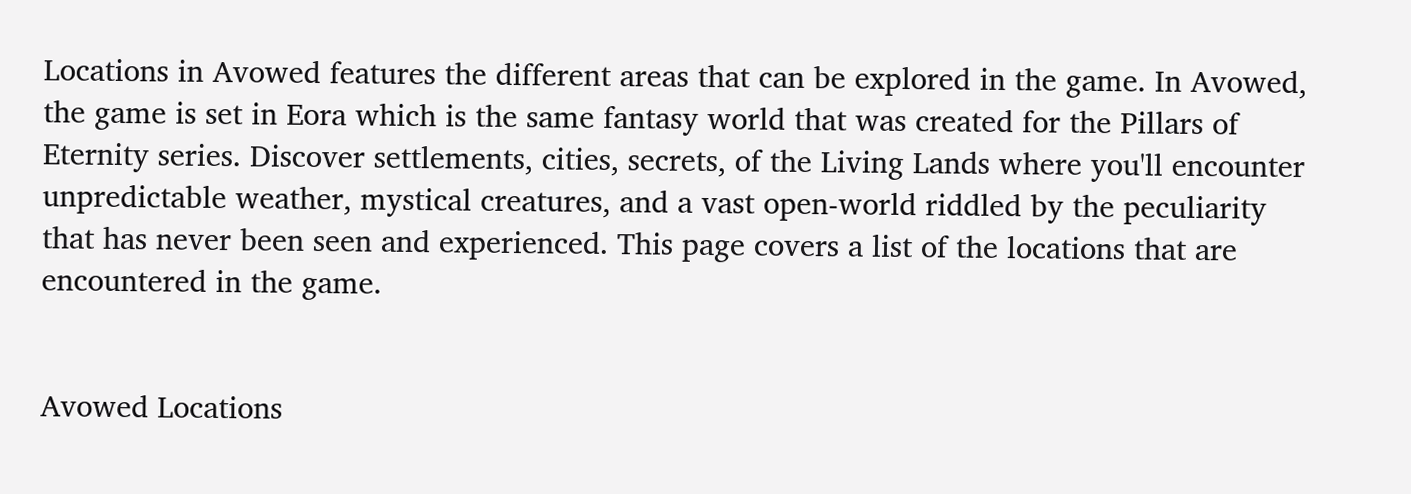Locations in Avowed features the different areas that can be explored in the game. In Avowed, the game is set in Eora which is the same fantasy world that was created for the Pillars of Eternity series. Discover settlements, cities, secrets, of the Living Lands where you'll encounter unpredictable weather, mystical creatures, and a vast open-world riddled by the peculiarity that has never been seen and experienced. This page covers a list of the locations that are encountered in the game.


Avowed Locations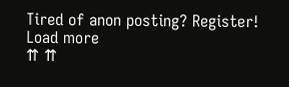Tired of anon posting? Register!
Load more
⇈ ⇈